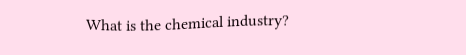What is the chemical industry?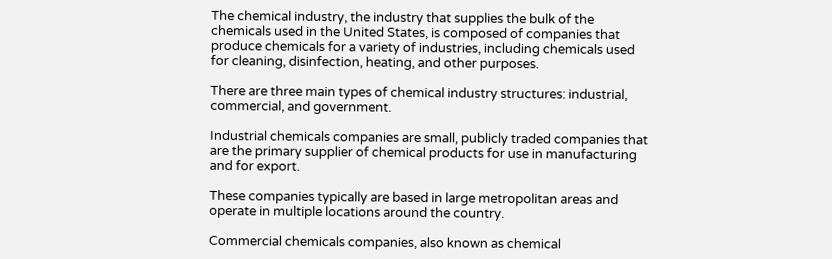The chemical industry, the industry that supplies the bulk of the chemicals used in the United States, is composed of companies that produce chemicals for a variety of industries, including chemicals used for cleaning, disinfection, heating, and other purposes.

There are three main types of chemical industry structures: industrial, commercial, and government.

Industrial chemicals companies are small, publicly traded companies that are the primary supplier of chemical products for use in manufacturing and for export.

These companies typically are based in large metropolitan areas and operate in multiple locations around the country.

Commercial chemicals companies, also known as chemical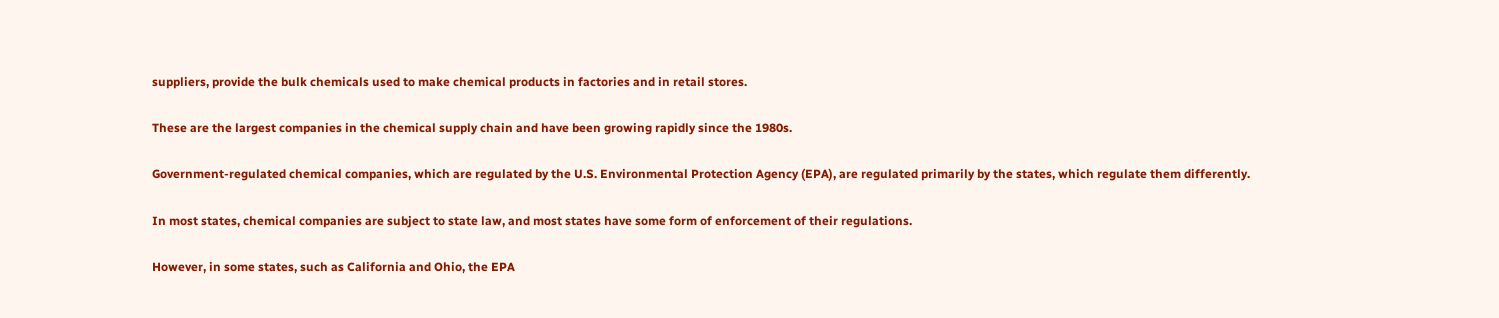suppliers, provide the bulk chemicals used to make chemical products in factories and in retail stores.

These are the largest companies in the chemical supply chain and have been growing rapidly since the 1980s.

Government-regulated chemical companies, which are regulated by the U.S. Environmental Protection Agency (EPA), are regulated primarily by the states, which regulate them differently.

In most states, chemical companies are subject to state law, and most states have some form of enforcement of their regulations.

However, in some states, such as California and Ohio, the EPA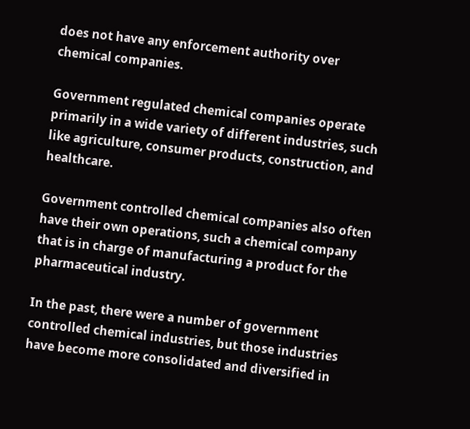does not have any enforcement authority over chemical companies.

Government regulated chemical companies operate primarily in a wide variety of different industries, such like agriculture, consumer products, construction, and healthcare.

Government controlled chemical companies also often have their own operations, such a chemical company that is in charge of manufacturing a product for the pharmaceutical industry.

In the past, there were a number of government controlled chemical industries, but those industries have become more consolidated and diversified in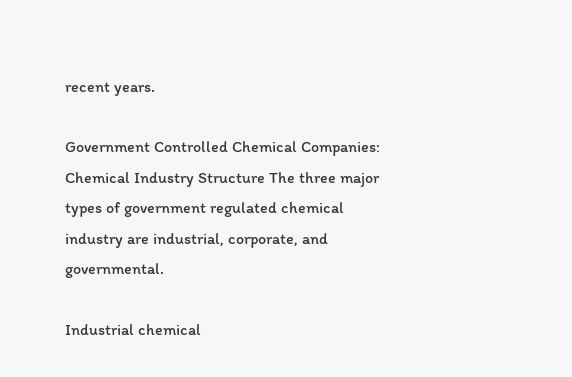recent years.

Government Controlled Chemical Companies: Chemical Industry Structure The three major types of government regulated chemical industry are industrial, corporate, and governmental.

Industrial chemical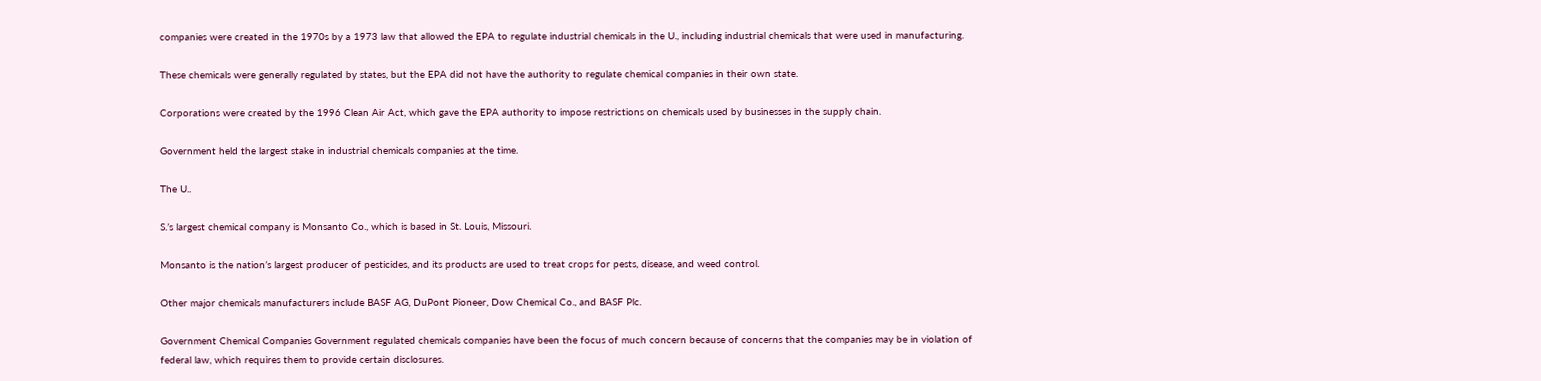companies were created in the 1970s by a 1973 law that allowed the EPA to regulate industrial chemicals in the U., including industrial chemicals that were used in manufacturing.

These chemicals were generally regulated by states, but the EPA did not have the authority to regulate chemical companies in their own state.

Corporations were created by the 1996 Clean Air Act, which gave the EPA authority to impose restrictions on chemicals used by businesses in the supply chain.

Government held the largest stake in industrial chemicals companies at the time.

The U..

S.’s largest chemical company is Monsanto Co., which is based in St. Louis, Missouri.

Monsanto is the nation’s largest producer of pesticides, and its products are used to treat crops for pests, disease, and weed control.

Other major chemicals manufacturers include BASF AG, DuPont Pioneer, Dow Chemical Co., and BASF Plc.

Government Chemical Companies Government regulated chemicals companies have been the focus of much concern because of concerns that the companies may be in violation of federal law, which requires them to provide certain disclosures.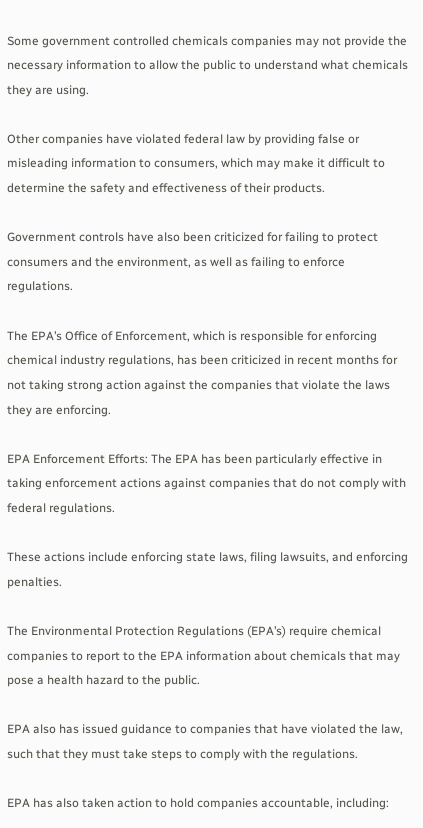Some government controlled chemicals companies may not provide the necessary information to allow the public to understand what chemicals they are using.

Other companies have violated federal law by providing false or misleading information to consumers, which may make it difficult to determine the safety and effectiveness of their products.

Government controls have also been criticized for failing to protect consumers and the environment, as well as failing to enforce regulations.

The EPA’s Office of Enforcement, which is responsible for enforcing chemical industry regulations, has been criticized in recent months for not taking strong action against the companies that violate the laws they are enforcing.

EPA Enforcement Efforts: The EPA has been particularly effective in taking enforcement actions against companies that do not comply with federal regulations.

These actions include enforcing state laws, filing lawsuits, and enforcing penalties.

The Environmental Protection Regulations (EPA’s) require chemical companies to report to the EPA information about chemicals that may pose a health hazard to the public.

EPA also has issued guidance to companies that have violated the law, such that they must take steps to comply with the regulations.

EPA has also taken action to hold companies accountable, including: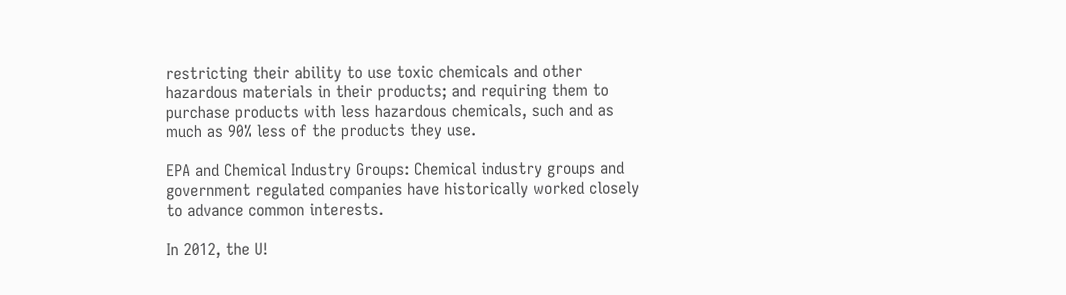restricting their ability to use toxic chemicals and other hazardous materials in their products; and requiring them to purchase products with less hazardous chemicals, such and as much as 90% less of the products they use.

EPA and Chemical Industry Groups: Chemical industry groups and government regulated companies have historically worked closely to advance common interests.

In 2012, the U!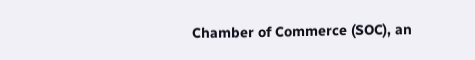Chamber of Commerce (SOC), an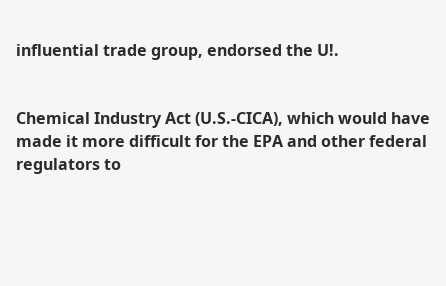influential trade group, endorsed the U!.


Chemical Industry Act (U.S.-CICA), which would have made it more difficult for the EPA and other federal regulators to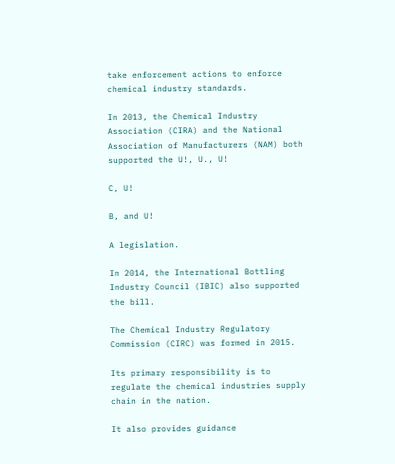take enforcement actions to enforce chemical industry standards.

In 2013, the Chemical Industry Association (CIRA) and the National Association of Manufacturers (NAM) both supported the U!, U., U!

C, U!

B, and U!

A legislation.

In 2014, the International Bottling Industry Council (IBIC) also supported the bill.

The Chemical Industry Regulatory Commission (CIRC) was formed in 2015.

Its primary responsibility is to regulate the chemical industries supply chain in the nation.

It also provides guidance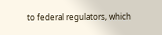to federal regulators, which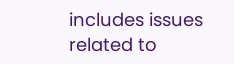includes issues related to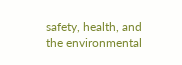safety, health, and the environmental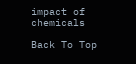impact of chemicals

Back To Top